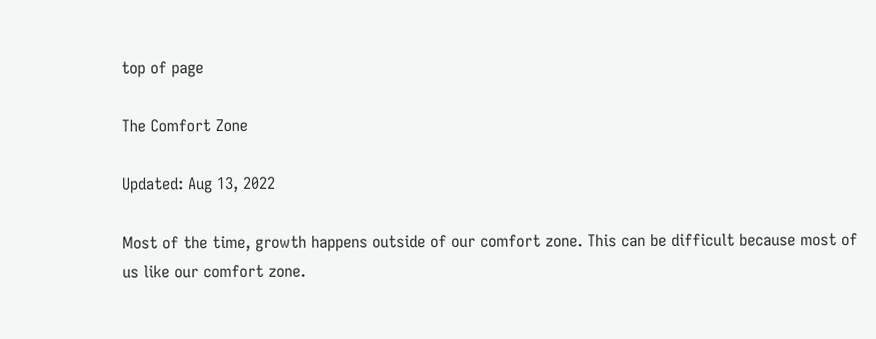top of page

The Comfort Zone

Updated: Aug 13, 2022

Most of the time, growth happens outside of our comfort zone. This can be difficult because most of us like our comfort zone.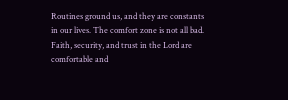Routines ground us, and they are constants in our lives. The comfort zone is not all bad. Faith, security, and trust in the Lord are comfortable and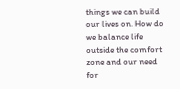things we can build our lives on. How do we balance life outside the comfort zone and our need for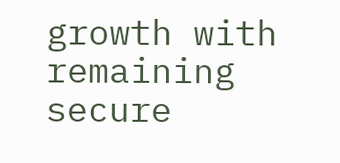growth with remaining secure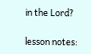in the Lord?

lesson notes: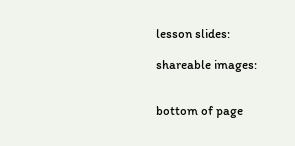lesson slides:

shareable images:


bottom of page